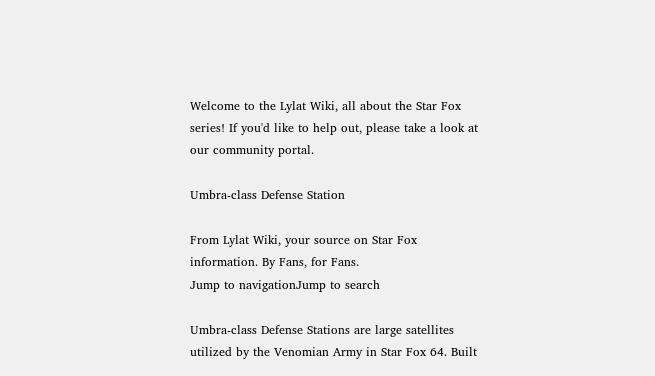Welcome to the Lylat Wiki, all about the Star Fox series! If you'd like to help out, please take a look at our community portal.

Umbra-class Defense Station

From Lylat Wiki, your source on Star Fox information. By Fans, for Fans.
Jump to navigationJump to search

Umbra-class Defense Stations are large satellites utilized by the Venomian Army in Star Fox 64. Built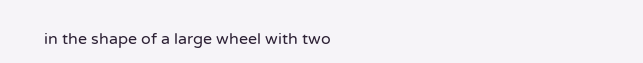in the shape of a large wheel with two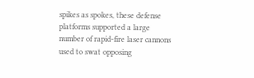spikes as spokes, these defense platforms supported a large number of rapid-fire laser cannons used to swat opposing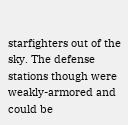starfighters out of the sky. The defense stations though were weakly-armored and could be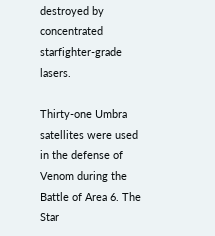destroyed by concentrated starfighter-grade lasers.

Thirty-one Umbra satellites were used in the defense of Venom during the Battle of Area 6. The Star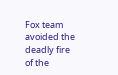Fox team avoided the deadly fire of the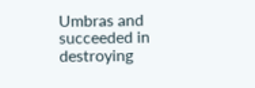Umbras and succeeded in destroying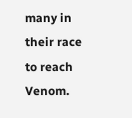many in their race to reach Venom.